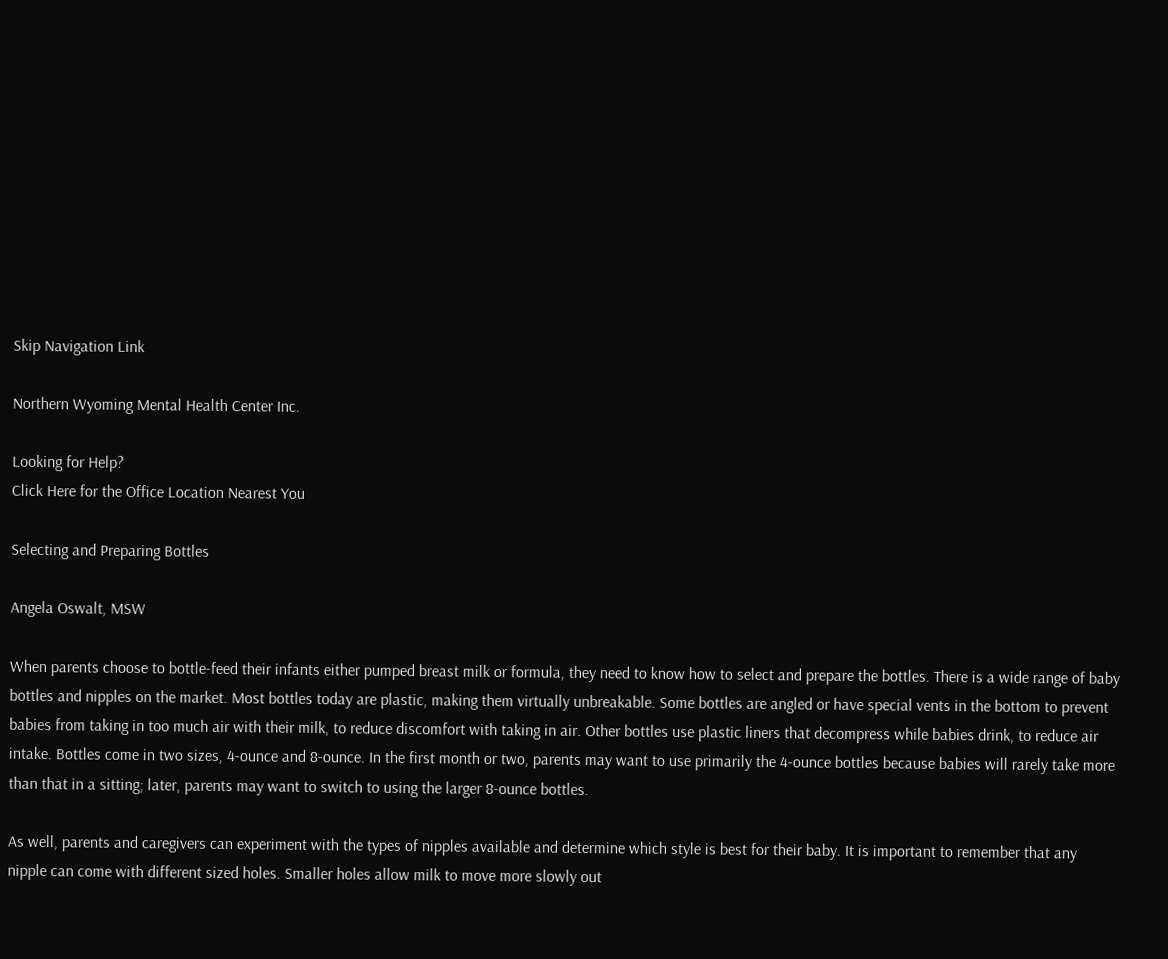Skip Navigation Link

Northern Wyoming Mental Health Center Inc.

Looking for Help?
Click Here for the Office Location Nearest You

Selecting and Preparing Bottles

Angela Oswalt, MSW

When parents choose to bottle-feed their infants either pumped breast milk or formula, they need to know how to select and prepare the bottles. There is a wide range of baby bottles and nipples on the market. Most bottles today are plastic, making them virtually unbreakable. Some bottles are angled or have special vents in the bottom to prevent babies from taking in too much air with their milk, to reduce discomfort with taking in air. Other bottles use plastic liners that decompress while babies drink, to reduce air intake. Bottles come in two sizes, 4-ounce and 8-ounce. In the first month or two, parents may want to use primarily the 4-ounce bottles because babies will rarely take more than that in a sitting; later, parents may want to switch to using the larger 8-ounce bottles.

As well, parents and caregivers can experiment with the types of nipples available and determine which style is best for their baby. It is important to remember that any nipple can come with different sized holes. Smaller holes allow milk to move more slowly out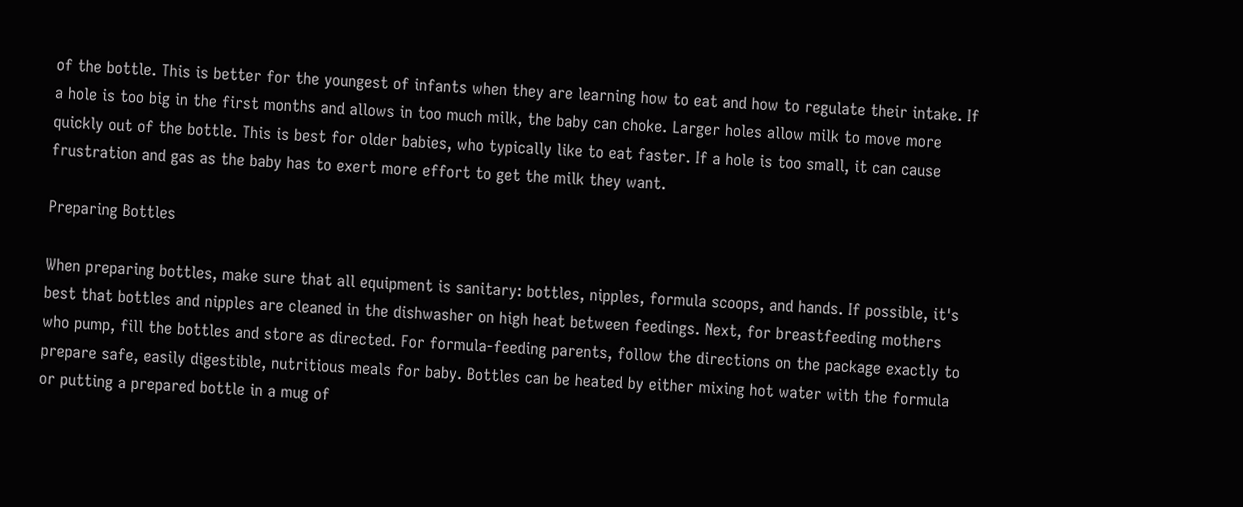of the bottle. This is better for the youngest of infants when they are learning how to eat and how to regulate their intake. If a hole is too big in the first months and allows in too much milk, the baby can choke. Larger holes allow milk to move more quickly out of the bottle. This is best for older babies, who typically like to eat faster. If a hole is too small, it can cause frustration and gas as the baby has to exert more effort to get the milk they want.

Preparing Bottles

When preparing bottles, make sure that all equipment is sanitary: bottles, nipples, formula scoops, and hands. If possible, it's best that bottles and nipples are cleaned in the dishwasher on high heat between feedings. Next, for breastfeeding mothers who pump, fill the bottles and store as directed. For formula-feeding parents, follow the directions on the package exactly to prepare safe, easily digestible, nutritious meals for baby. Bottles can be heated by either mixing hot water with the formula or putting a prepared bottle in a mug of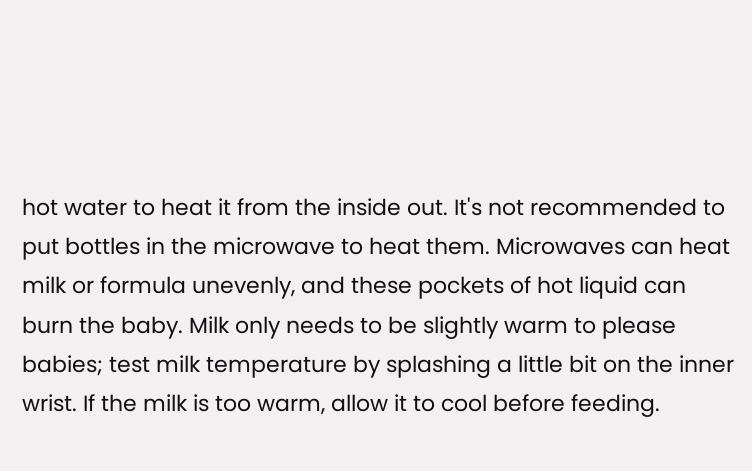hot water to heat it from the inside out. It's not recommended to put bottles in the microwave to heat them. Microwaves can heat milk or formula unevenly, and these pockets of hot liquid can burn the baby. Milk only needs to be slightly warm to please babies; test milk temperature by splashing a little bit on the inner wrist. If the milk is too warm, allow it to cool before feeding.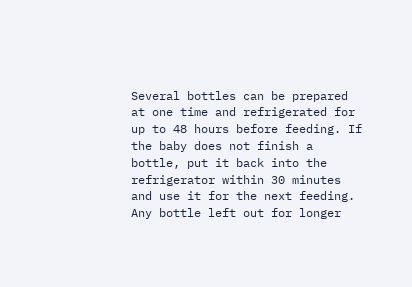Several bottles can be prepared at one time and refrigerated for up to 48 hours before feeding. If the baby does not finish a bottle, put it back into the refrigerator within 30 minutes and use it for the next feeding. Any bottle left out for longer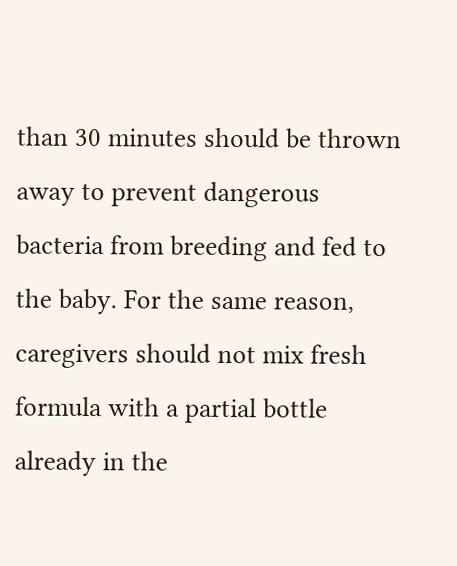than 30 minutes should be thrown away to prevent dangerous bacteria from breeding and fed to the baby. For the same reason, caregivers should not mix fresh formula with a partial bottle already in the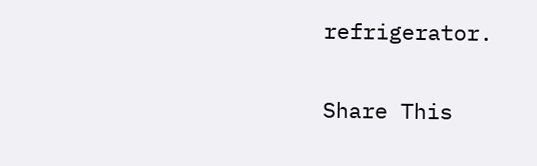refrigerator.

Share This